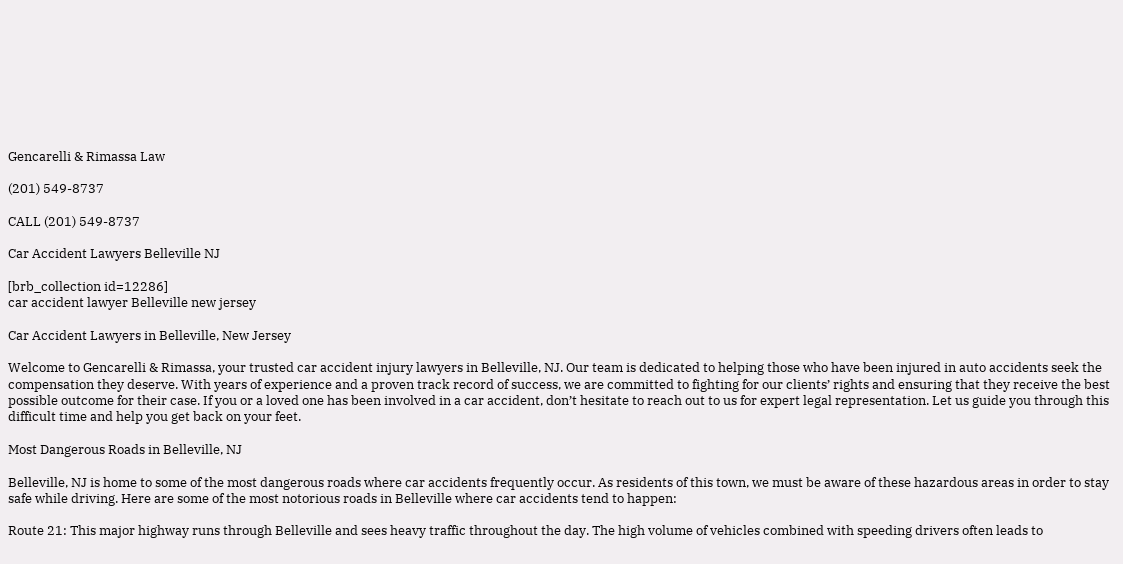Gencarelli & Rimassa Law

(201) 549-8737

CALL (201) 549-8737

Car Accident Lawyers Belleville NJ

[brb_collection id=12286]
car accident lawyer Belleville new jersey

Car Accident Lawyers in Belleville, New Jersey

Welcome to Gencarelli & Rimassa, your trusted car accident injury lawyers in Belleville, NJ. Our team is dedicated to helping those who have been injured in auto accidents seek the compensation they deserve. With years of experience and a proven track record of success, we are committed to fighting for our clients’ rights and ensuring that they receive the best possible outcome for their case. If you or a loved one has been involved in a car accident, don’t hesitate to reach out to us for expert legal representation. Let us guide you through this difficult time and help you get back on your feet.

Most Dangerous Roads in Belleville, NJ

Belleville, NJ is home to some of the most dangerous roads where car accidents frequently occur. As residents of this town, we must be aware of these hazardous areas in order to stay safe while driving. Here are some of the most notorious roads in Belleville where car accidents tend to happen:

Route 21: This major highway runs through Belleville and sees heavy traffic throughout the day. The high volume of vehicles combined with speeding drivers often leads to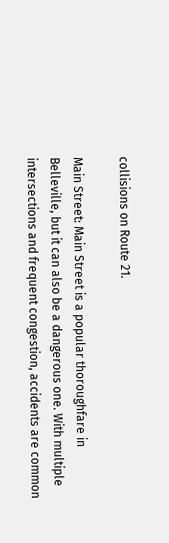collisions on Route 21.

Main Street: Main Street is a popular thoroughfare in Belleville, but it can also be a dangerous one. With multiple intersections and frequent congestion, accidents are common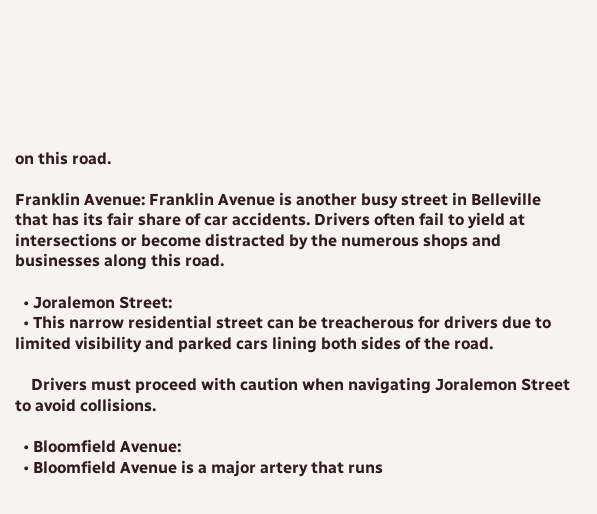on this road.

Franklin Avenue: Franklin Avenue is another busy street in Belleville that has its fair share of car accidents. Drivers often fail to yield at intersections or become distracted by the numerous shops and businesses along this road.

  • Joralemon Street:
  • This narrow residential street can be treacherous for drivers due to limited visibility and parked cars lining both sides of the road.

    Drivers must proceed with caution when navigating Joralemon Street to avoid collisions.

  • Bloomfield Avenue:
  • Bloomfield Avenue is a major artery that runs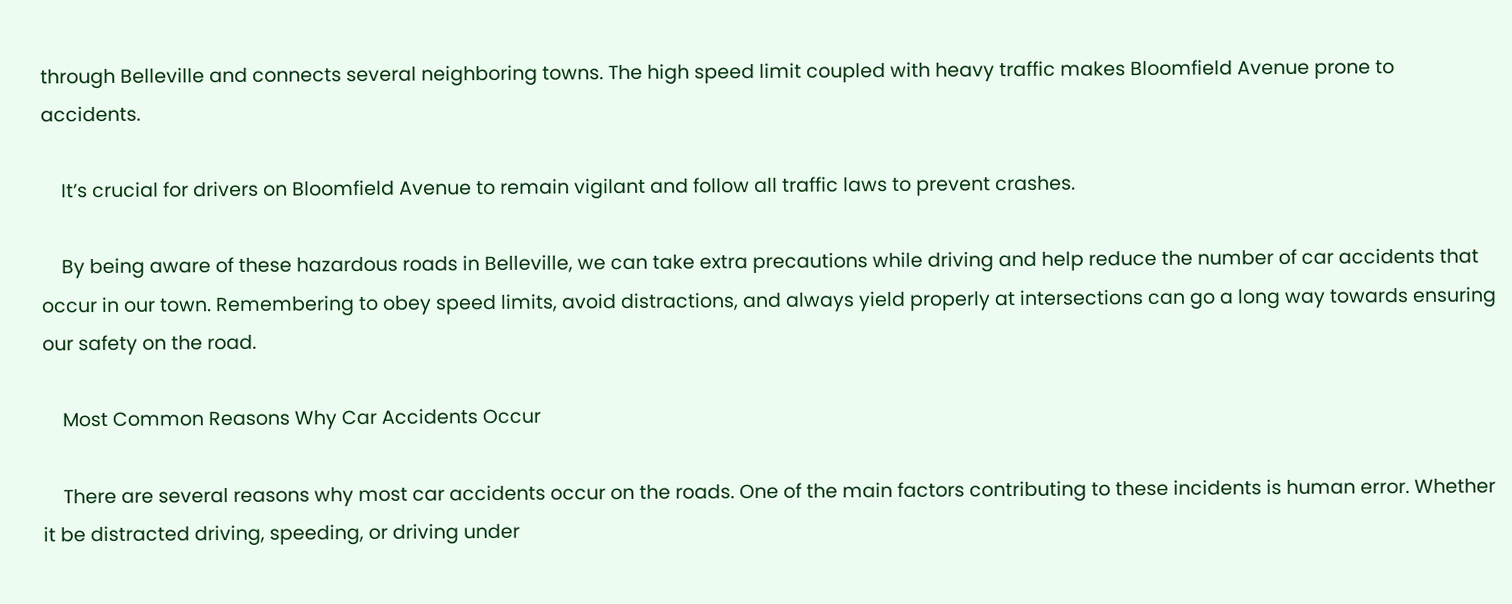through Belleville and connects several neighboring towns. The high speed limit coupled with heavy traffic makes Bloomfield Avenue prone to accidents.

    It’s crucial for drivers on Bloomfield Avenue to remain vigilant and follow all traffic laws to prevent crashes.

    By being aware of these hazardous roads in Belleville, we can take extra precautions while driving and help reduce the number of car accidents that occur in our town. Remembering to obey speed limits, avoid distractions, and always yield properly at intersections can go a long way towards ensuring our safety on the road.

    Most Common Reasons Why Car Accidents Occur

    There are several reasons why most car accidents occur on the roads. One of the main factors contributing to these incidents is human error. Whether it be distracted driving, speeding, or driving under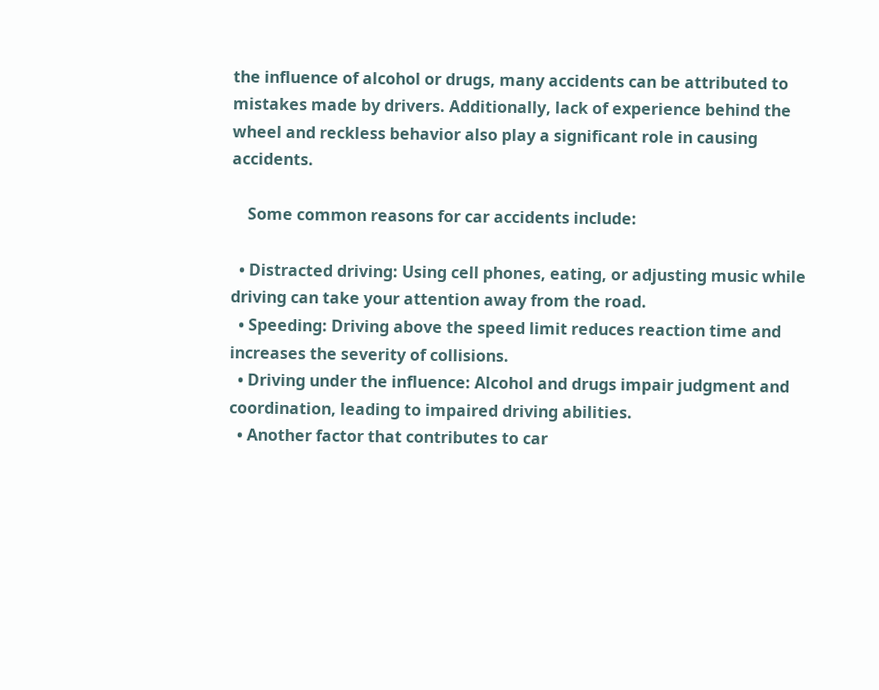the influence of alcohol or drugs, many accidents can be attributed to mistakes made by drivers. Additionally, lack of experience behind the wheel and reckless behavior also play a significant role in causing accidents.

    Some common reasons for car accidents include:

  • Distracted driving: Using cell phones, eating, or adjusting music while driving can take your attention away from the road.
  • Speeding: Driving above the speed limit reduces reaction time and increases the severity of collisions.
  • Driving under the influence: Alcohol and drugs impair judgment and coordination, leading to impaired driving abilities.
  • Another factor that contributes to car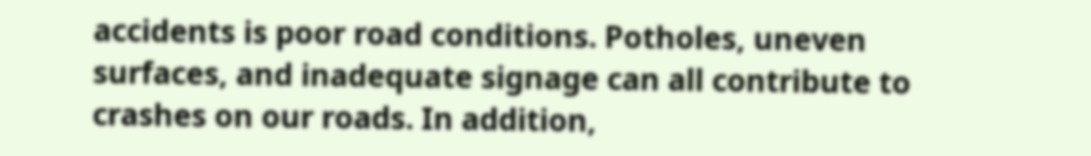accidents is poor road conditions. Potholes, uneven surfaces, and inadequate signage can all contribute to crashes on our roads. In addition,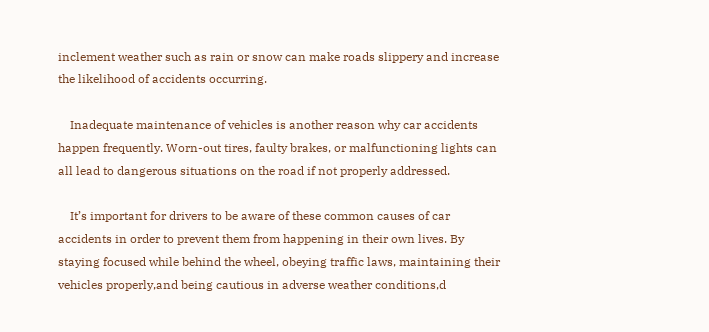inclement weather such as rain or snow can make roads slippery and increase the likelihood of accidents occurring.

    Inadequate maintenance of vehicles is another reason why car accidents happen frequently. Worn-out tires, faulty brakes, or malfunctioning lights can all lead to dangerous situations on the road if not properly addressed.

    It’s important for drivers to be aware of these common causes of car accidents in order to prevent them from happening in their own lives. By staying focused while behind the wheel, obeying traffic laws, maintaining their vehicles properly,and being cautious in adverse weather conditions,d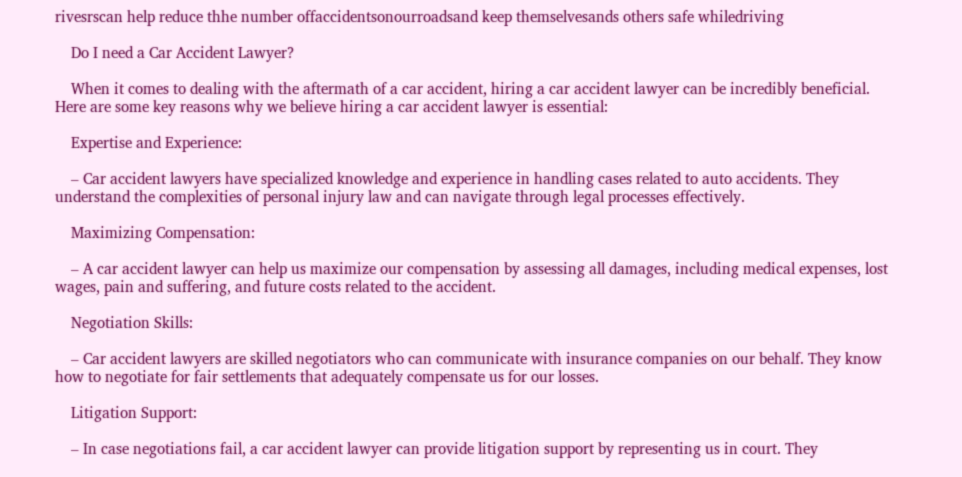rivesrscan help reduce thhe number offaccidentsonourroadsand keep themselvesands others safe whiledriving

    Do I need a Car Accident Lawyer?

    When it comes to dealing with the aftermath of a car accident, hiring a car accident lawyer can be incredibly beneficial. Here are some key reasons why we believe hiring a car accident lawyer is essential:

    Expertise and Experience:

    – Car accident lawyers have specialized knowledge and experience in handling cases related to auto accidents. They understand the complexities of personal injury law and can navigate through legal processes effectively.

    Maximizing Compensation:

    – A car accident lawyer can help us maximize our compensation by assessing all damages, including medical expenses, lost wages, pain and suffering, and future costs related to the accident.

    Negotiation Skills:

    – Car accident lawyers are skilled negotiators who can communicate with insurance companies on our behalf. They know how to negotiate for fair settlements that adequately compensate us for our losses.

    Litigation Support:

    – In case negotiations fail, a car accident lawyer can provide litigation support by representing us in court. They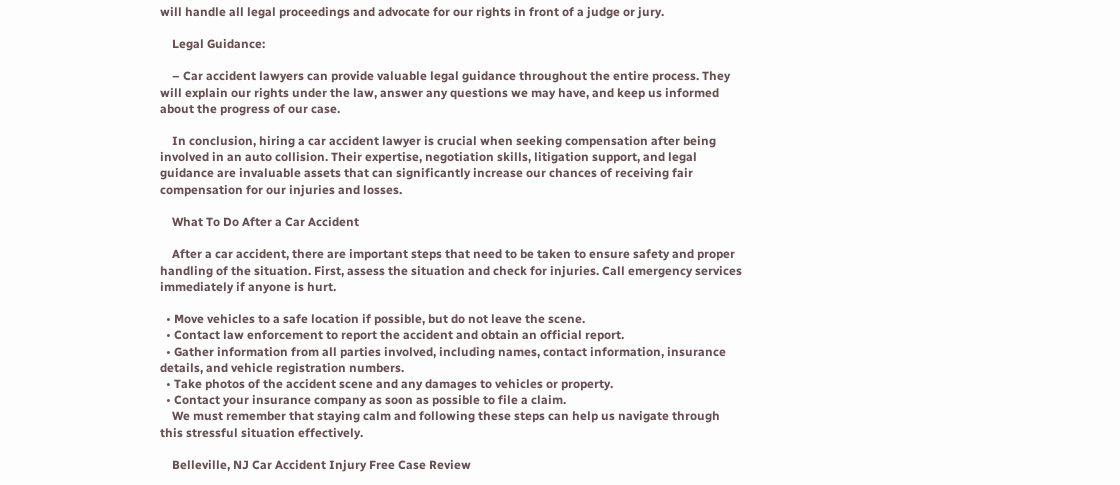will handle all legal proceedings and advocate for our rights in front of a judge or jury.

    Legal Guidance:

    – Car accident lawyers can provide valuable legal guidance throughout the entire process. They will explain our rights under the law, answer any questions we may have, and keep us informed about the progress of our case.

    In conclusion, hiring a car accident lawyer is crucial when seeking compensation after being involved in an auto collision. Their expertise, negotiation skills, litigation support, and legal guidance are invaluable assets that can significantly increase our chances of receiving fair compensation for our injuries and losses.

    What To Do After a Car Accident

    After a car accident, there are important steps that need to be taken to ensure safety and proper handling of the situation. First, assess the situation and check for injuries. Call emergency services immediately if anyone is hurt.

  • Move vehicles to a safe location if possible, but do not leave the scene.
  • Contact law enforcement to report the accident and obtain an official report.
  • Gather information from all parties involved, including names, contact information, insurance details, and vehicle registration numbers.
  • Take photos of the accident scene and any damages to vehicles or property.
  • Contact your insurance company as soon as possible to file a claim.
    We must remember that staying calm and following these steps can help us navigate through this stressful situation effectively.

    Belleville, NJ Car Accident Injury Free Case Review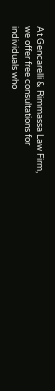At Gencarelli & Rimmassa Law Firm, we offer free consultations for individuals who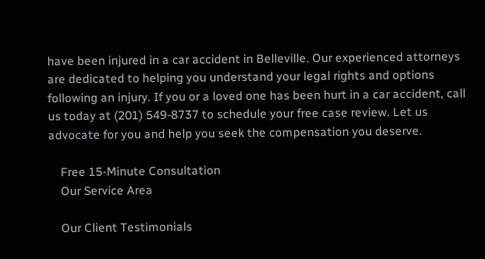have been injured in a car accident in Belleville. Our experienced attorneys are dedicated to helping you understand your legal rights and options following an injury. If you or a loved one has been hurt in a car accident, call us today at (201) 549-8737 to schedule your free case review. Let us advocate for you and help you seek the compensation you deserve.

    Free 15-Minute Consultation
    Our Service Area

    Our Client Testimonials